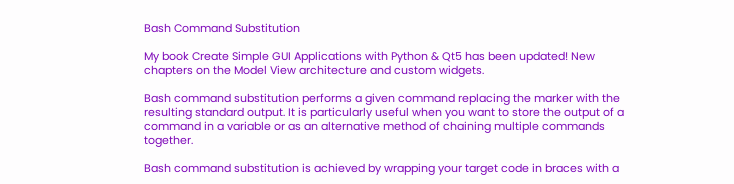Bash Command Substitution

My book Create Simple GUI Applications with Python & Qt5 has been updated! New chapters on the Model View architecture and custom widgets.

Bash command substitution performs a given command replacing the marker with the resulting standard output. It is particularly useful when you want to store the output of a command in a variable or as an alternative method of chaining multiple commands together.

Bash command substitution is achieved by wrapping your target code in braces with a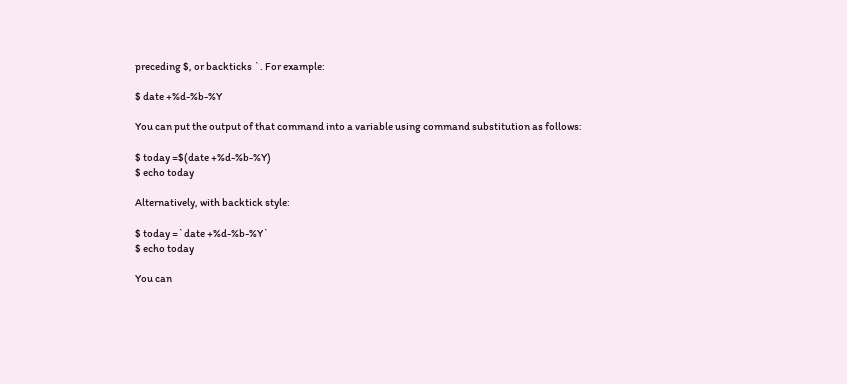preceding $, or backticks `. For example:

$ date +%d-%b-%Y

You can put the output of that command into a variable using command substitution as follows:

$ today =$(date +%d-%b-%Y)
$ echo today

Alternatively, with backtick style:

$ today =`date +%d-%b-%Y`
$ echo today

You can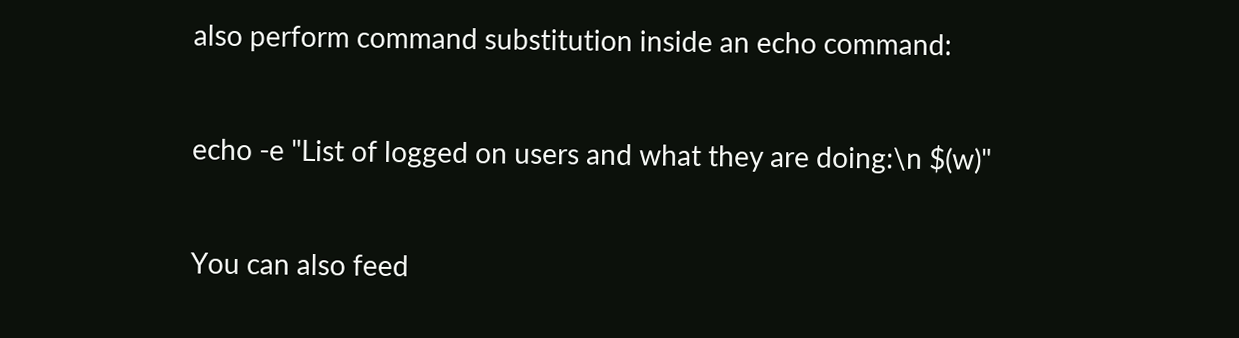also perform command substitution inside an echo command:

echo -e "List of logged on users and what they are doing:\n $(w)"

You can also feed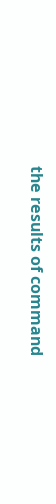the results of command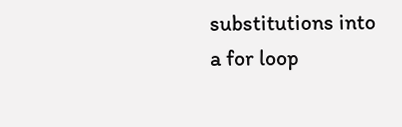substitutions into a for loop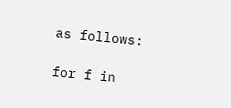as follows:

for f in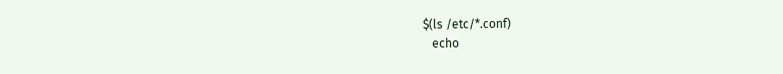$(ls /etc/*.conf)
   echo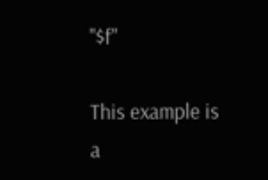"$f"

This example is a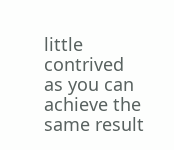little contrived as you can achieve the same result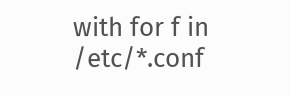with for f in /etc/*.conf